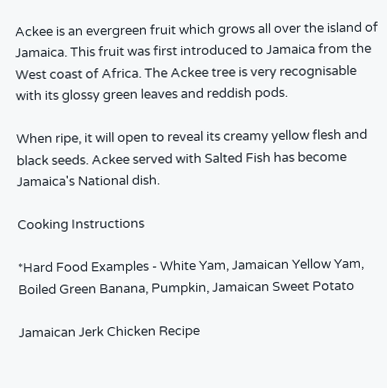Ackee is an evergreen fruit which grows all over the island of Jamaica. This fruit was first introduced to Jamaica from the West coast of Africa. The Ackee tree is very recognisable with its glossy green leaves and reddish pods.

When ripe, it will open to reveal its creamy yellow flesh and black seeds. Ackee served with Salted Fish has become Jamaica's National dish.

Cooking Instructions

*Hard Food Examples - White Yam, Jamaican Yellow Yam, Boiled Green Banana, Pumpkin, Jamaican Sweet Potato

Jamaican Jerk Chicken Recipe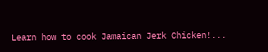Learn how to cook Jamaican Jerk Chicken!...